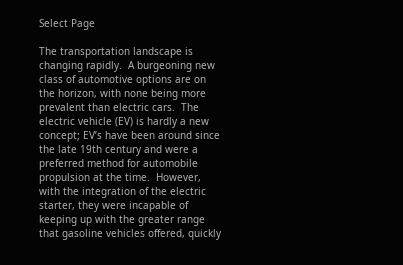Select Page

The transportation landscape is changing rapidly.  A burgeoning new class of automotive options are on the horizon, with none being more prevalent than electric cars.  The electric vehicle (EV) is hardly a new concept; EV’s have been around since the late 19th century and were a preferred method for automobile propulsion at the time.  However, with the integration of the electric starter, they were incapable of keeping up with the greater range that gasoline vehicles offered, quickly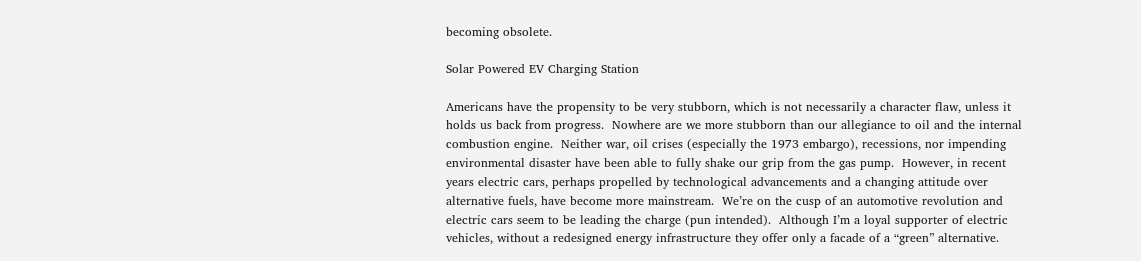becoming obsolete.

Solar Powered EV Charging Station

Americans have the propensity to be very stubborn, which is not necessarily a character flaw, unless it holds us back from progress.  Nowhere are we more stubborn than our allegiance to oil and the internal combustion engine.  Neither war, oil crises (especially the 1973 embargo), recessions, nor impending environmental disaster have been able to fully shake our grip from the gas pump.  However, in recent years electric cars, perhaps propelled by technological advancements and a changing attitude over alternative fuels, have become more mainstream.  We’re on the cusp of an automotive revolution and electric cars seem to be leading the charge (pun intended).  Although I’m a loyal supporter of electric vehicles, without a redesigned energy infrastructure they offer only a facade of a “green” alternative.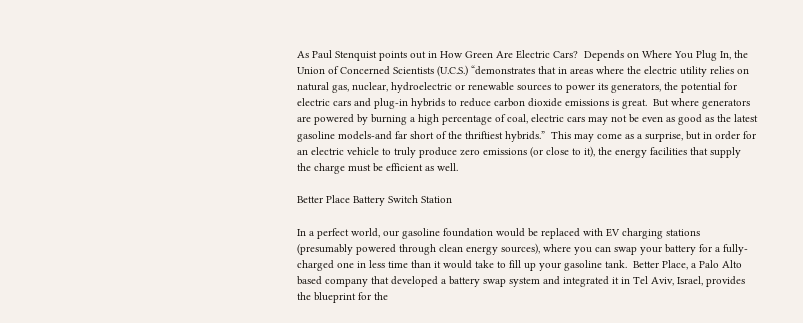As Paul Stenquist points out in How Green Are Electric Cars?  Depends on Where You Plug In, the Union of Concerned Scientists (U.C.S.) “demonstrates that in areas where the electric utility relies on natural gas, nuclear, hydroelectric or renewable sources to power its generators, the potential for electric cars and plug-in hybrids to reduce carbon dioxide emissions is great.  But where generators are powered by burning a high percentage of coal, electric cars may not be even as good as the latest gasoline models-and far short of the thriftiest hybrids.”  This may come as a surprise, but in order for an electric vehicle to truly produce zero emissions (or close to it), the energy facilities that supply the charge must be efficient as well.

Better Place Battery Switch Station

In a perfect world, our gasoline foundation would be replaced with EV charging stations (presumably powered through clean energy sources), where you can swap your battery for a fully-charged one in less time than it would take to fill up your gasoline tank.  Better Place, a Palo Alto based company that developed a battery swap system and integrated it in Tel Aviv, Israel, provides the blueprint for the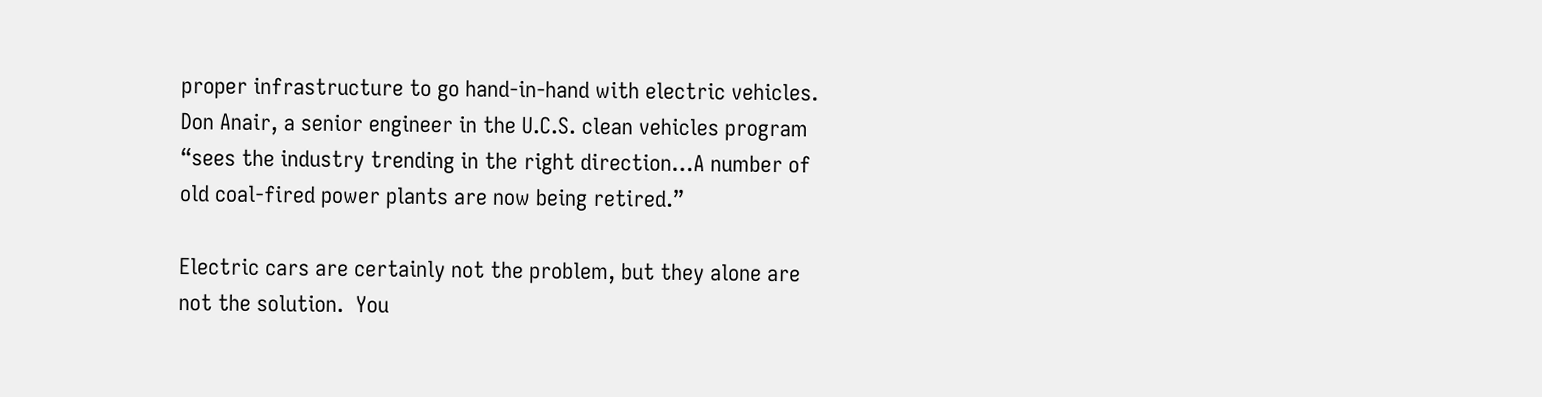proper infrastructure to go hand-in-hand with electric vehicles.  Don Anair, a senior engineer in the U.C.S. clean vehicles program “sees the industry trending in the right direction…A number of old coal-fired power plants are now being retired.”

Electric cars are certainly not the problem, but they alone are not the solution.  You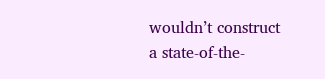wouldn’t construct a state-of-the-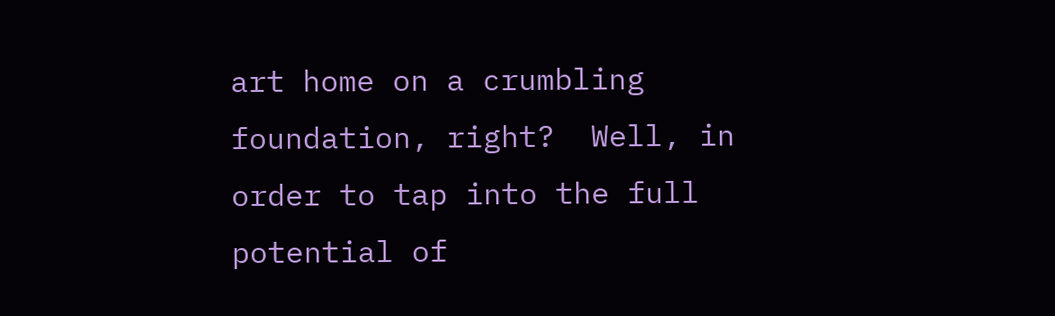art home on a crumbling foundation, right?  Well, in order to tap into the full potential of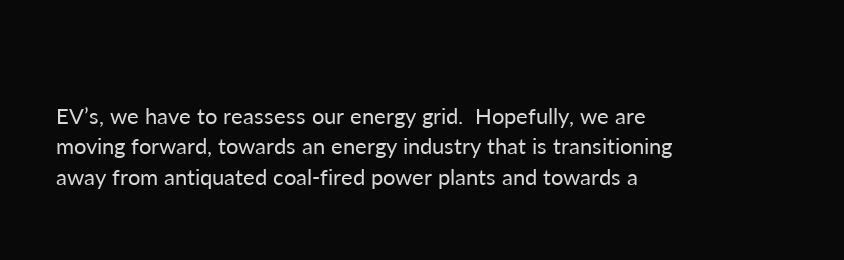EV’s, we have to reassess our energy grid.  Hopefully, we are moving forward, towards an energy industry that is transitioning away from antiquated coal-fired power plants and towards a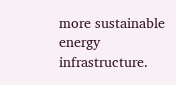more sustainable energy infrastructure.